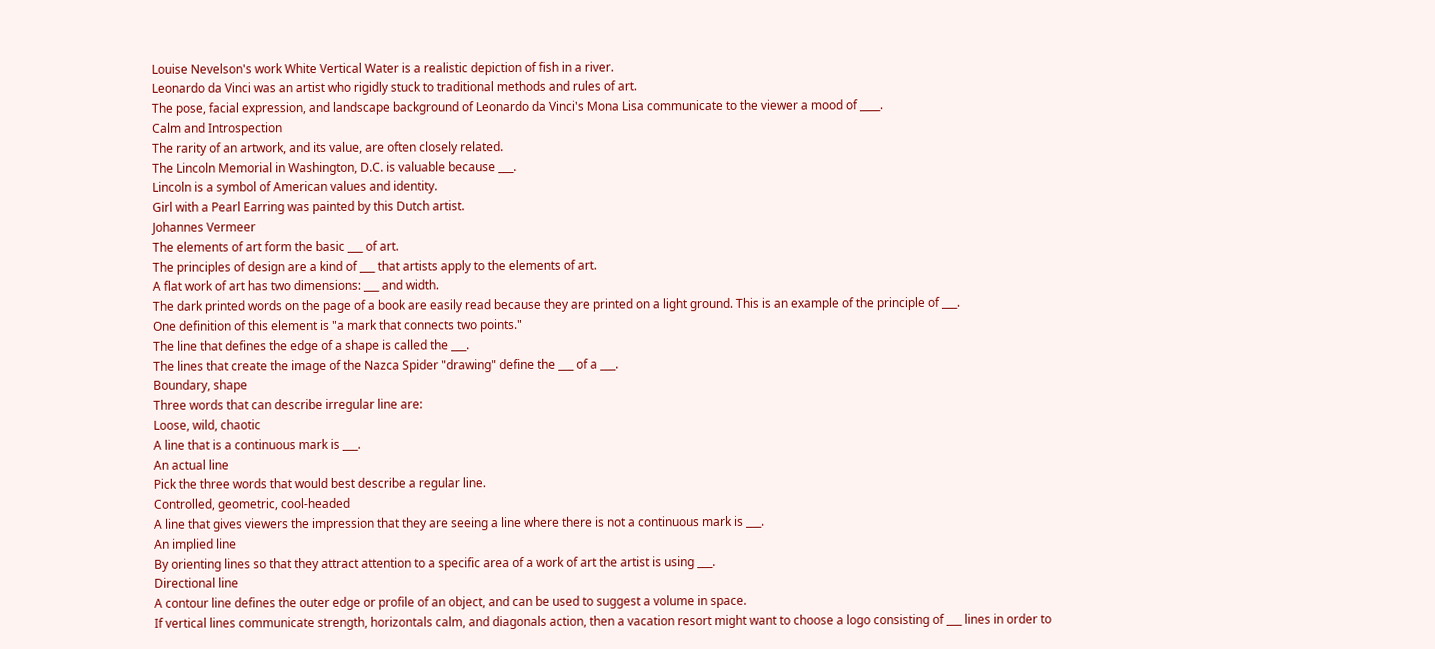Louise Nevelson's work White Vertical Water is a realistic depiction of fish in a river.
Leonardo da Vinci was an artist who rigidly stuck to traditional methods and rules of art.
The pose, facial expression, and landscape background of Leonardo da Vinci's Mona Lisa communicate to the viewer a mood of ____.
Calm and Introspection
The rarity of an artwork, and its value, are often closely related.
The Lincoln Memorial in Washington, D.C. is valuable because ___.
Lincoln is a symbol of American values and identity.
Girl with a Pearl Earring was painted by this Dutch artist.
Johannes Vermeer
The elements of art form the basic ___ of art.
The principles of design are a kind of ___ that artists apply to the elements of art.
A flat work of art has two dimensions: ___ and width.
The dark printed words on the page of a book are easily read because they are printed on a light ground. This is an example of the principle of ___.
One definition of this element is "a mark that connects two points."
The line that defines the edge of a shape is called the ___.
The lines that create the image of the Nazca Spider "drawing" define the ___ of a ___.
Boundary, shape
Three words that can describe irregular line are:
Loose, wild, chaotic
A line that is a continuous mark is ___.
An actual line
Pick the three words that would best describe a regular line.
Controlled, geometric, cool-headed
A line that gives viewers the impression that they are seeing a line where there is not a continuous mark is ___.
An implied line
By orienting lines so that they attract attention to a specific area of a work of art the artist is using ___.
Directional line
A contour line defines the outer edge or profile of an object, and can be used to suggest a volume in space.
If vertical lines communicate strength, horizontals calm, and diagonals action, then a vacation resort might want to choose a logo consisting of ___ lines in order to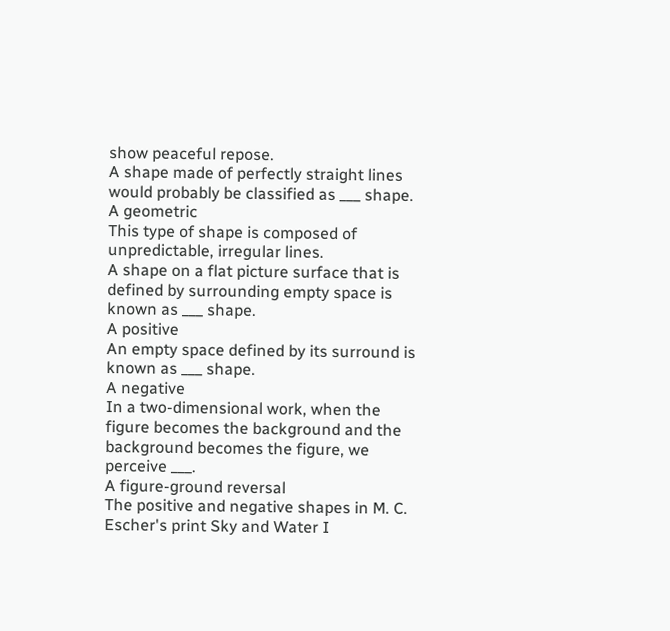show peaceful repose.
A shape made of perfectly straight lines would probably be classified as ___ shape.
A geometric
This type of shape is composed of unpredictable, irregular lines.
A shape on a flat picture surface that is defined by surrounding empty space is known as ___ shape.
A positive
An empty space defined by its surround is known as ___ shape.
A negative
In a two-dimensional work, when the figure becomes the background and the background becomes the figure, we perceive ___.
A figure-ground reversal
The positive and negative shapes in M. C. Escher's print Sky and Water I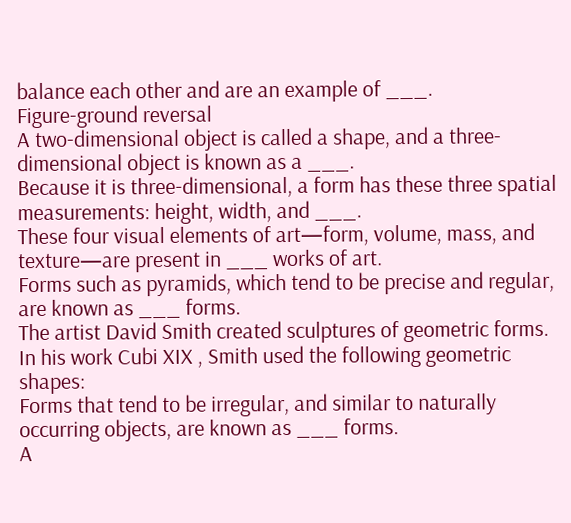balance each other and are an example of ___.
Figure-ground reversal
A two-dimensional object is called a shape, and a three-dimensional object is known as a ___.
Because it is three-dimensional, a form has these three spatial measurements: height, width, and ___.
These four visual elements of art—form, volume, mass, and texture—are present in ___ works of art.
Forms such as pyramids, which tend to be precise and regular, are known as ___ forms.
The artist David Smith created sculptures of geometric forms. In his work Cubi XIX , Smith used the following geometric shapes:
Forms that tend to be irregular, and similar to naturally occurring objects, are known as ___ forms.
A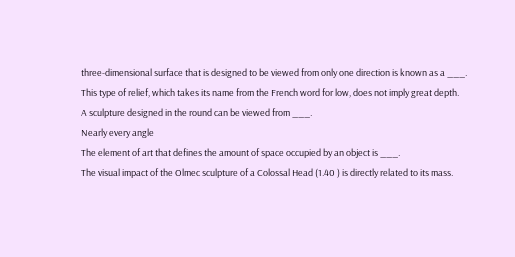three-dimensional surface that is designed to be viewed from only one direction is known as a ___.
This type of relief, which takes its name from the French word for low, does not imply great depth.
A sculpture designed in the round can be viewed from ___.
Nearly every angle
The element of art that defines the amount of space occupied by an object is ___.
The visual impact of the Olmec sculpture of a Colossal Head (1.40 ) is directly related to its mass.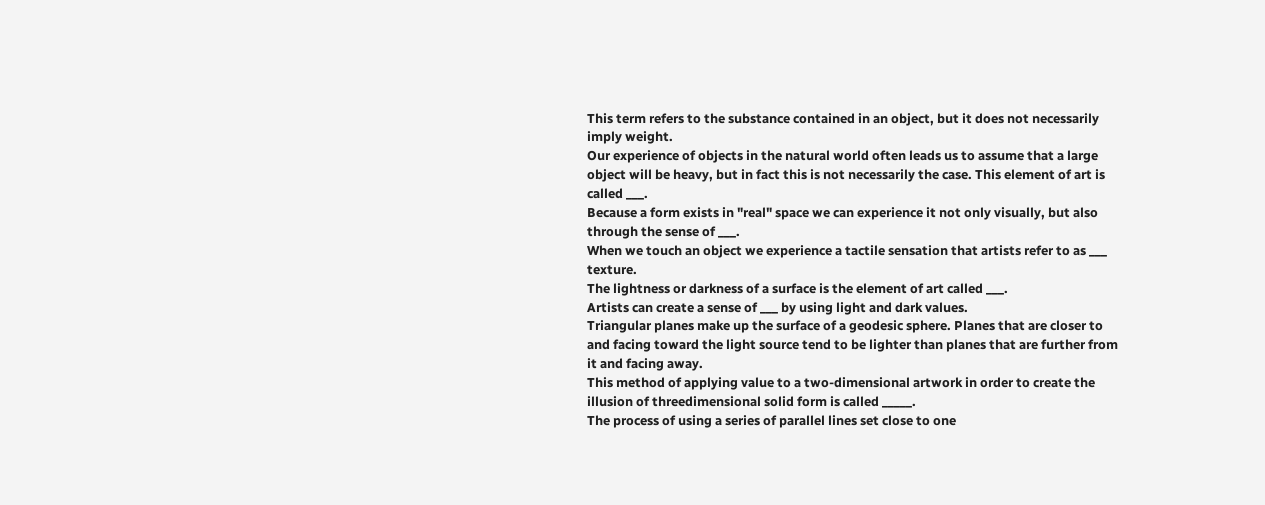This term refers to the substance contained in an object, but it does not necessarily imply weight.
Our experience of objects in the natural world often leads us to assume that a large object will be heavy, but in fact this is not necessarily the case. This element of art is called ___.
Because a form exists in "real" space we can experience it not only visually, but also through the sense of ___.
When we touch an object we experience a tactile sensation that artists refer to as ___ texture.
The lightness or darkness of a surface is the element of art called ___.
Artists can create a sense of ___ by using light and dark values.
Triangular planes make up the surface of a geodesic sphere. Planes that are closer to and facing toward the light source tend to be lighter than planes that are further from it and facing away.
This method of applying value to a two-dimensional artwork in order to create the illusion of threedimensional solid form is called _____.
The process of using a series of parallel lines set close to one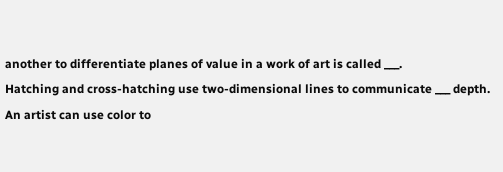another to differentiate planes of value in a work of art is called ___.
Hatching and cross-hatching use two-dimensional lines to communicate ___ depth.
An artist can use color to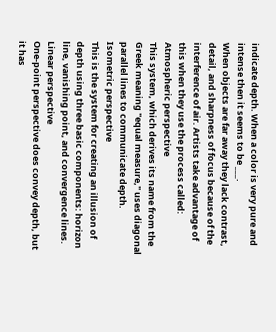indicate depth. When a color is very pure and intense then it seems to be ___.
When objects are far away they lack contrast, detail, and sharpness of focus because of the interference of air. Artists take advantage of this when they use the process called:
Atmospheric perspective
This system, which derives its name from the Greek meaning "equal measure," uses diagonal parallel lines to communicate depth.
Isometric perspective
This is the system for creating an illusion of depth using three basic components: horizon line, vanishing point, and convergence lines.
Linear perspective
One-point perspective does convey depth, but it has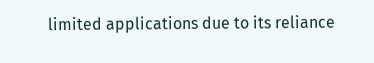limited applications due to its reliance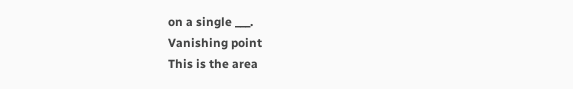on a single ___.
Vanishing point
This is the area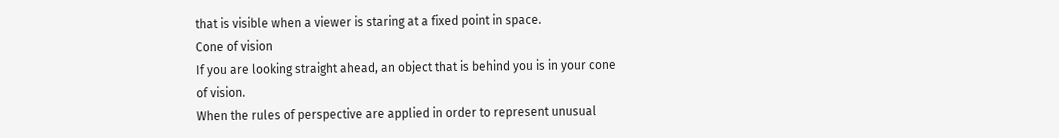that is visible when a viewer is staring at a fixed point in space.
Cone of vision
If you are looking straight ahead, an object that is behind you is in your cone of vision.
When the rules of perspective are applied in order to represent unusual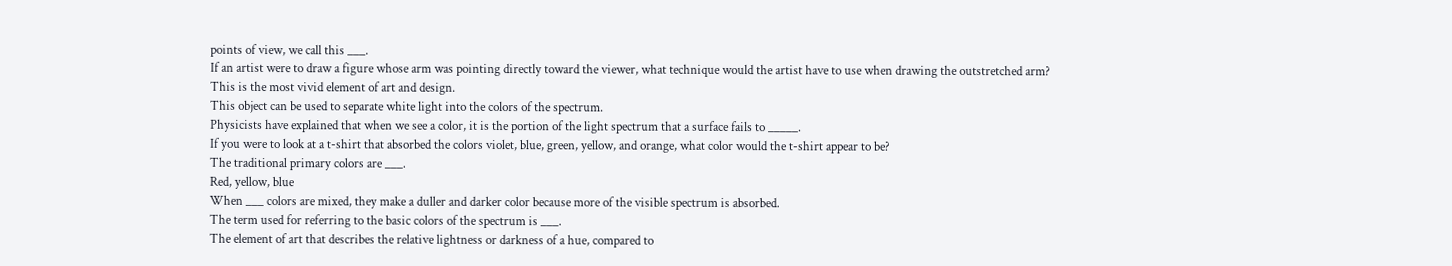points of view, we call this ___.
If an artist were to draw a figure whose arm was pointing directly toward the viewer, what technique would the artist have to use when drawing the outstretched arm?
This is the most vivid element of art and design.
This object can be used to separate white light into the colors of the spectrum.
Physicists have explained that when we see a color, it is the portion of the light spectrum that a surface fails to _____.
If you were to look at a t-shirt that absorbed the colors violet, blue, green, yellow, and orange, what color would the t-shirt appear to be?
The traditional primary colors are ___.
Red, yellow, blue
When ___ colors are mixed, they make a duller and darker color because more of the visible spectrum is absorbed.
The term used for referring to the basic colors of the spectrum is ___.
The element of art that describes the relative lightness or darkness of a hue, compared to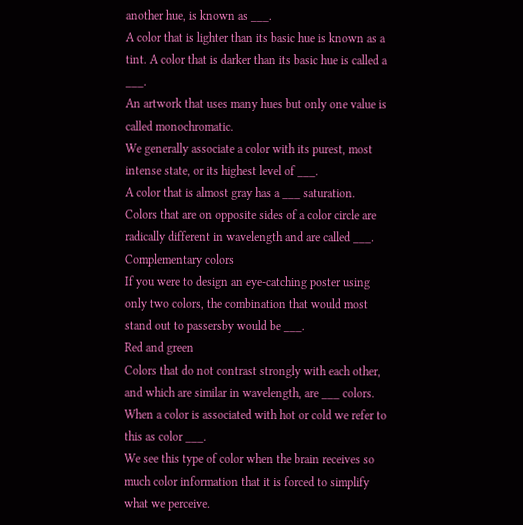another hue, is known as ___.
A color that is lighter than its basic hue is known as a tint. A color that is darker than its basic hue is called a ___.
An artwork that uses many hues but only one value is called monochromatic.
We generally associate a color with its purest, most intense state, or its highest level of ___.
A color that is almost gray has a ___ saturation.
Colors that are on opposite sides of a color circle are radically different in wavelength and are called ___.
Complementary colors
If you were to design an eye-catching poster using only two colors, the combination that would most stand out to passersby would be ___.
Red and green
Colors that do not contrast strongly with each other, and which are similar in wavelength, are ___ colors.
When a color is associated with hot or cold we refer to this as color ___.
We see this type of color when the brain receives so much color information that it is forced to simplify what we perceive.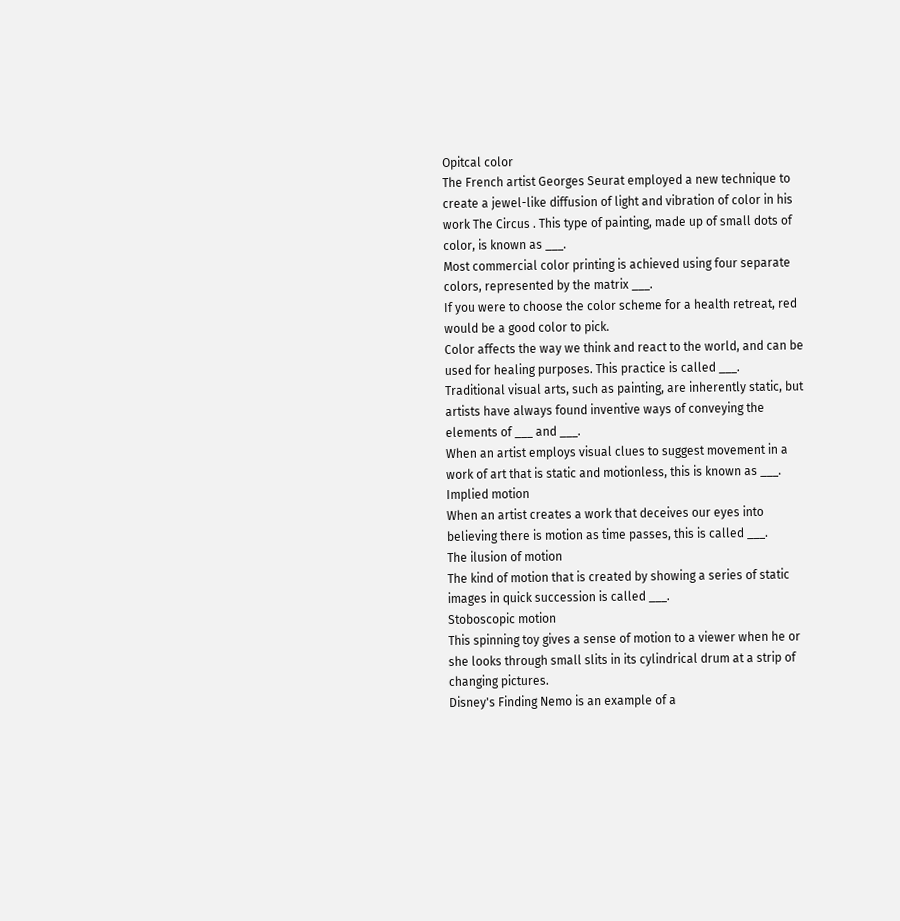Opitcal color
The French artist Georges Seurat employed a new technique to create a jewel-like diffusion of light and vibration of color in his work The Circus . This type of painting, made up of small dots of color, is known as ___.
Most commercial color printing is achieved using four separate colors, represented by the matrix ___.
If you were to choose the color scheme for a health retreat, red would be a good color to pick.
Color affects the way we think and react to the world, and can be used for healing purposes. This practice is called ___.
Traditional visual arts, such as painting, are inherently static, but artists have always found inventive ways of conveying the elements of ___ and ___.
When an artist employs visual clues to suggest movement in a work of art that is static and motionless, this is known as ___.
Implied motion
When an artist creates a work that deceives our eyes into believing there is motion as time passes, this is called ___.
The ilusion of motion
The kind of motion that is created by showing a series of static images in quick succession is called ___.
Stoboscopic motion
This spinning toy gives a sense of motion to a viewer when he or she looks through small slits in its cylindrical drum at a strip of changing pictures.
Disney's Finding Nemo is an example of a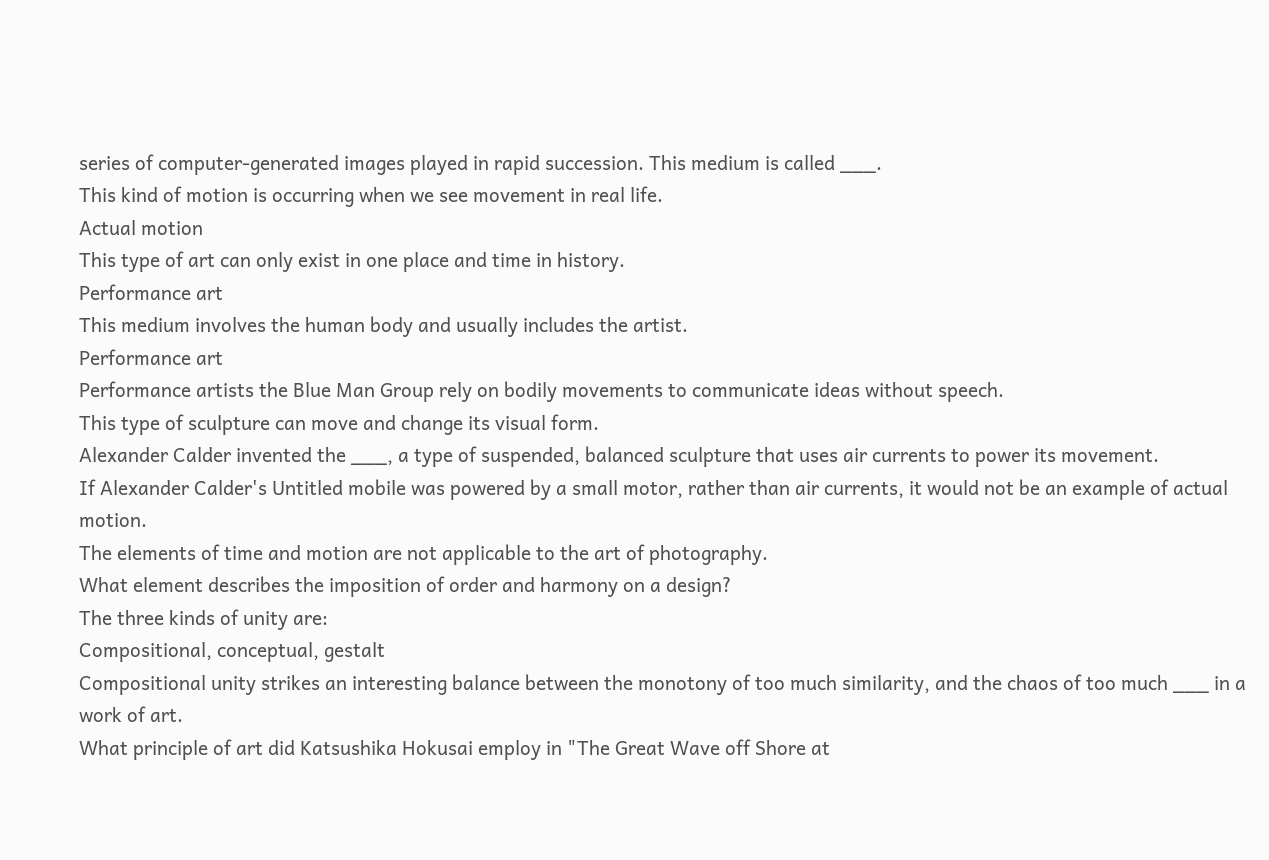series of computer-generated images played in rapid succession. This medium is called ___.
This kind of motion is occurring when we see movement in real life.
Actual motion
This type of art can only exist in one place and time in history.
Performance art
This medium involves the human body and usually includes the artist.
Performance art
Performance artists the Blue Man Group rely on bodily movements to communicate ideas without speech.
This type of sculpture can move and change its visual form.
Alexander Calder invented the ___, a type of suspended, balanced sculpture that uses air currents to power its movement.
If Alexander Calder's Untitled mobile was powered by a small motor, rather than air currents, it would not be an example of actual motion.
The elements of time and motion are not applicable to the art of photography.
What element describes the imposition of order and harmony on a design?
The three kinds of unity are:
Compositional, conceptual, gestalt
Compositional unity strikes an interesting balance between the monotony of too much similarity, and the chaos of too much ___ in a work of art.
What principle of art did Katsushika Hokusai employ in "The Great Wave off Shore at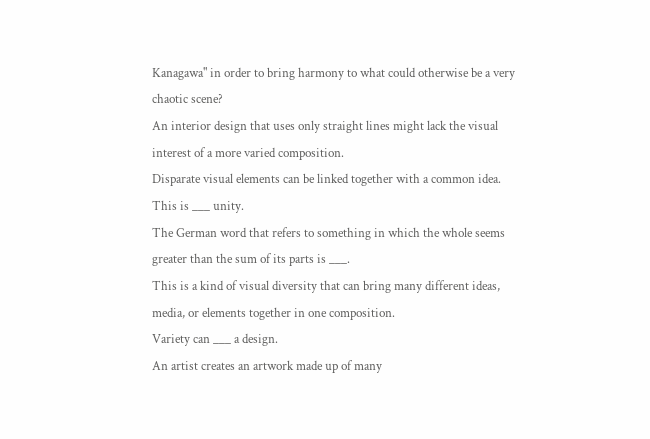Kanagawa" in order to bring harmony to what could otherwise be a very chaotic scene?
An interior design that uses only straight lines might lack the visual interest of a more varied composition.
Disparate visual elements can be linked together with a common idea. This is ___ unity.
The German word that refers to something in which the whole seems greater than the sum of its parts is ___.
This is a kind of visual diversity that can bring many different ideas, media, or elements together in one composition.
Variety can ___ a design.
An artist creates an artwork made up of many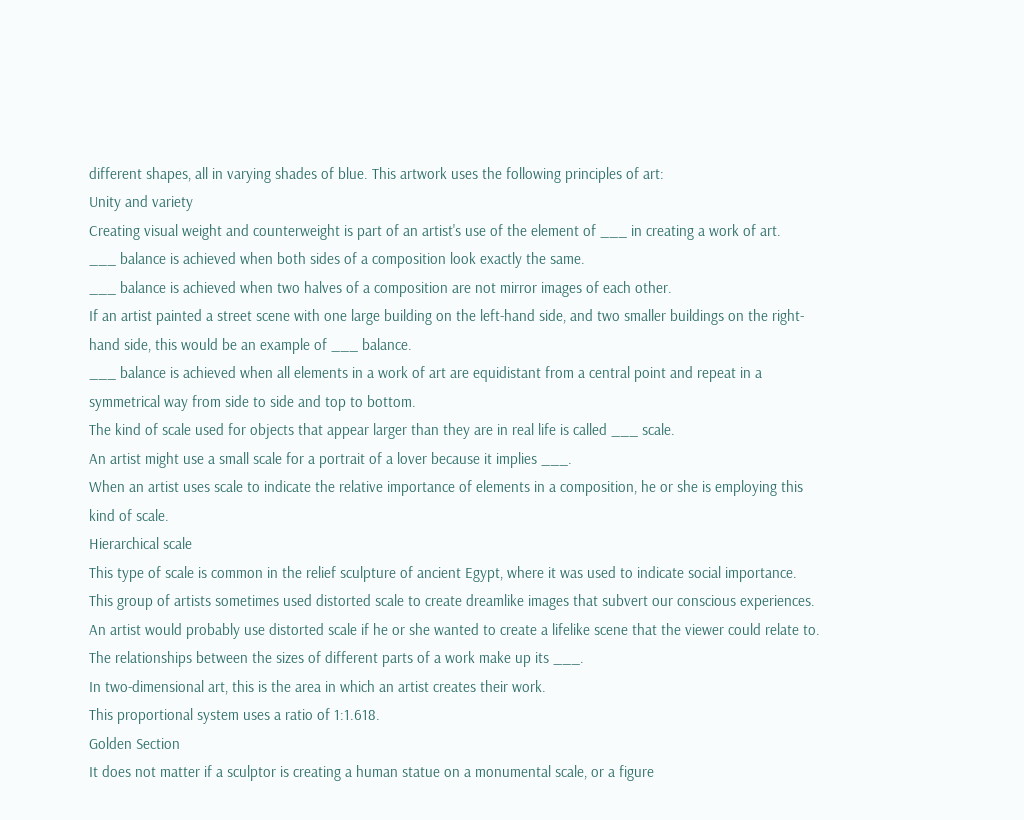different shapes, all in varying shades of blue. This artwork uses the following principles of art:
Unity and variety
Creating visual weight and counterweight is part of an artist's use of the element of ___ in creating a work of art.
___ balance is achieved when both sides of a composition look exactly the same.
___ balance is achieved when two halves of a composition are not mirror images of each other.
If an artist painted a street scene with one large building on the left-hand side, and two smaller buildings on the right-hand side, this would be an example of ___ balance.
___ balance is achieved when all elements in a work of art are equidistant from a central point and repeat in a symmetrical way from side to side and top to bottom.
The kind of scale used for objects that appear larger than they are in real life is called ___ scale.
An artist might use a small scale for a portrait of a lover because it implies ___.
When an artist uses scale to indicate the relative importance of elements in a composition, he or she is employing this kind of scale.
Hierarchical scale
This type of scale is common in the relief sculpture of ancient Egypt, where it was used to indicate social importance.
This group of artists sometimes used distorted scale to create dreamlike images that subvert our conscious experiences.
An artist would probably use distorted scale if he or she wanted to create a lifelike scene that the viewer could relate to.
The relationships between the sizes of different parts of a work make up its ___.
In two-dimensional art, this is the area in which an artist creates their work.
This proportional system uses a ratio of 1:1.618.
Golden Section
It does not matter if a sculptor is creating a human statue on a monumental scale, or a figure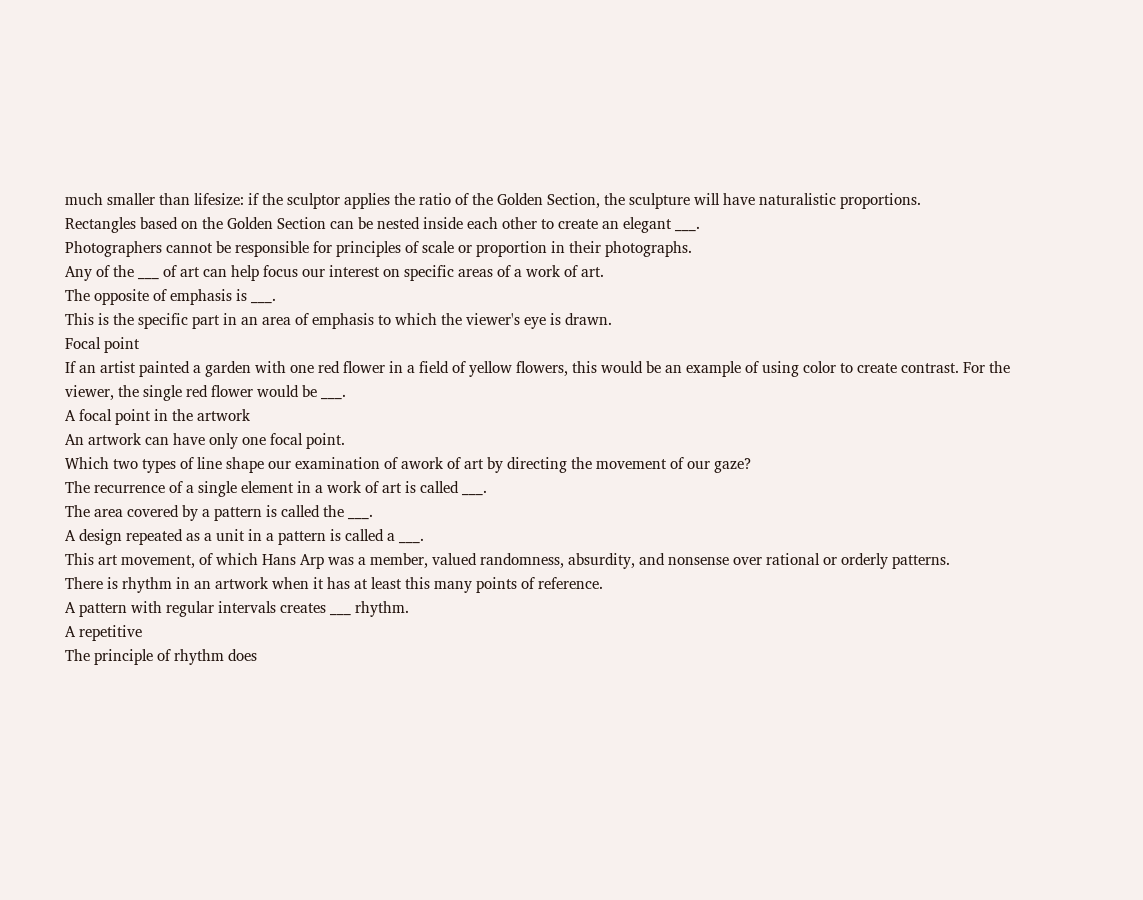much smaller than lifesize: if the sculptor applies the ratio of the Golden Section, the sculpture will have naturalistic proportions.
Rectangles based on the Golden Section can be nested inside each other to create an elegant ___.
Photographers cannot be responsible for principles of scale or proportion in their photographs.
Any of the ___ of art can help focus our interest on specific areas of a work of art.
The opposite of emphasis is ___.
This is the specific part in an area of emphasis to which the viewer's eye is drawn.
Focal point
If an artist painted a garden with one red flower in a field of yellow flowers, this would be an example of using color to create contrast. For the viewer, the single red flower would be ___.
A focal point in the artwork
An artwork can have only one focal point.
Which two types of line shape our examination of awork of art by directing the movement of our gaze?
The recurrence of a single element in a work of art is called ___.
The area covered by a pattern is called the ___.
A design repeated as a unit in a pattern is called a ___.
This art movement, of which Hans Arp was a member, valued randomness, absurdity, and nonsense over rational or orderly patterns.
There is rhythm in an artwork when it has at least this many points of reference.
A pattern with regular intervals creates ___ rhythm.
A repetitive
The principle of rhythm does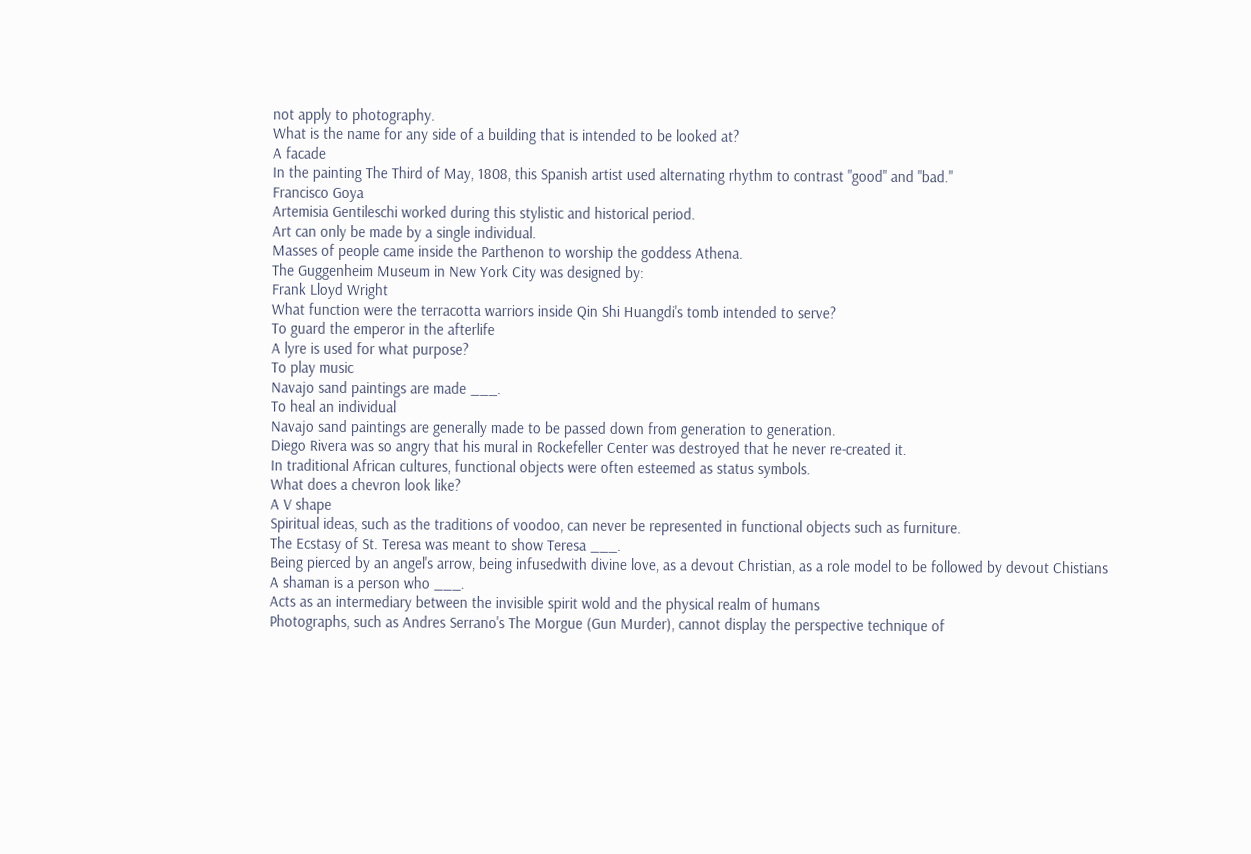not apply to photography.
What is the name for any side of a building that is intended to be looked at?
A facade
In the painting The Third of May, 1808, this Spanish artist used alternating rhythm to contrast "good" and "bad."
Francisco Goya
Artemisia Gentileschi worked during this stylistic and historical period.
Art can only be made by a single individual.
Masses of people came inside the Parthenon to worship the goddess Athena.
The Guggenheim Museum in New York City was designed by:
Frank Lloyd Wright
What function were the terracotta warriors inside Qin Shi Huangdi's tomb intended to serve?
To guard the emperor in the afterlife
A lyre is used for what purpose?
To play music
Navajo sand paintings are made ___.
To heal an individual
Navajo sand paintings are generally made to be passed down from generation to generation.
Diego Rivera was so angry that his mural in Rockefeller Center was destroyed that he never re-created it.
In traditional African cultures, functional objects were often esteemed as status symbols.
What does a chevron look like?
A V shape
Spiritual ideas, such as the traditions of voodoo, can never be represented in functional objects such as furniture.
The Ecstasy of St. Teresa was meant to show Teresa ___.
Being pierced by an angel's arrow, being infusedwith divine love, as a devout Christian, as a role model to be followed by devout Chistians
A shaman is a person who ___.
Acts as an intermediary between the invisible spirit wold and the physical realm of humans
Photographs, such as Andres Serrano's The Morgue (Gun Murder), cannot display the perspective technique of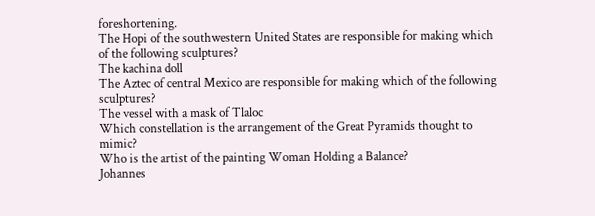foreshortening.
The Hopi of the southwestern United States are responsible for making which of the following sculptures?
The kachina doll
The Aztec of central Mexico are responsible for making which of the following sculptures?
The vessel with a mask of Tlaloc
Which constellation is the arrangement of the Great Pyramids thought to mimic?
Who is the artist of the painting Woman Holding a Balance?
Johannes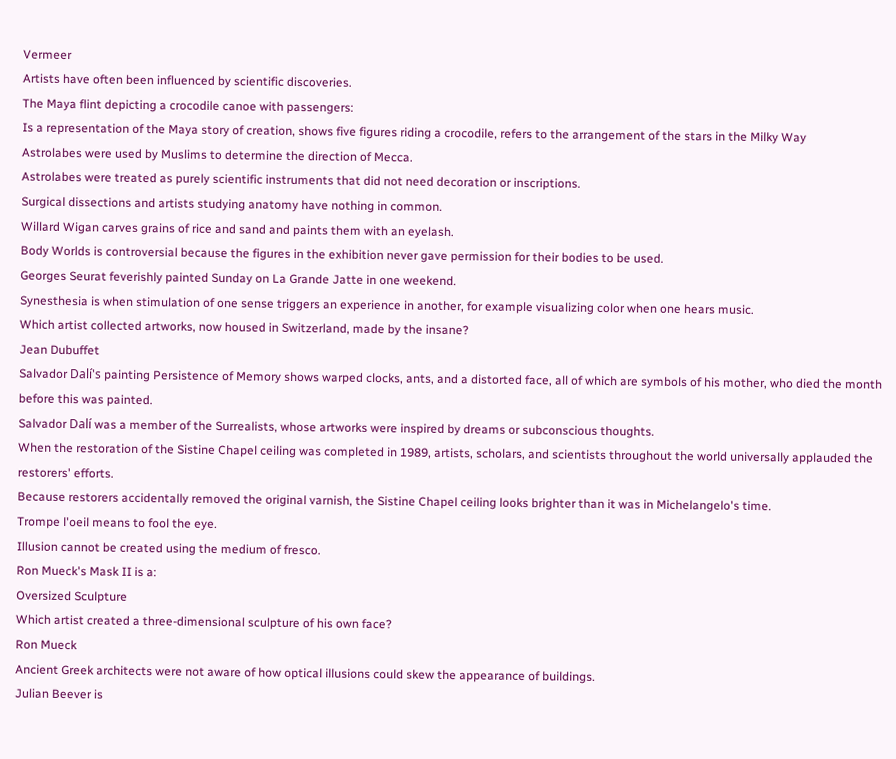Vermeer
Artists have often been influenced by scientific discoveries.
The Maya flint depicting a crocodile canoe with passengers:
Is a representation of the Maya story of creation, shows five figures riding a crocodile, refers to the arrangement of the stars in the Milky Way
Astrolabes were used by Muslims to determine the direction of Mecca.
Astrolabes were treated as purely scientific instruments that did not need decoration or inscriptions.
Surgical dissections and artists studying anatomy have nothing in common.
Willard Wigan carves grains of rice and sand and paints them with an eyelash.
Body Worlds is controversial because the figures in the exhibition never gave permission for their bodies to be used.
Georges Seurat feverishly painted Sunday on La Grande Jatte in one weekend.
Synesthesia is when stimulation of one sense triggers an experience in another, for example visualizing color when one hears music.
Which artist collected artworks, now housed in Switzerland, made by the insane?
Jean Dubuffet
Salvador Dalí's painting Persistence of Memory shows warped clocks, ants, and a distorted face, all of which are symbols of his mother, who died the month before this was painted.
Salvador Dalí was a member of the Surrealists, whose artworks were inspired by dreams or subconscious thoughts.
When the restoration of the Sistine Chapel ceiling was completed in 1989, artists, scholars, and scientists throughout the world universally applauded the restorers' efforts.
Because restorers accidentally removed the original varnish, the Sistine Chapel ceiling looks brighter than it was in Michelangelo's time.
Trompe l'oeil means to fool the eye.
Illusion cannot be created using the medium of fresco.
Ron Mueck's Mask II is a:
Oversized Sculpture
Which artist created a three-dimensional sculpture of his own face?
Ron Mueck
Ancient Greek architects were not aware of how optical illusions could skew the appearance of buildings.
Julian Beever is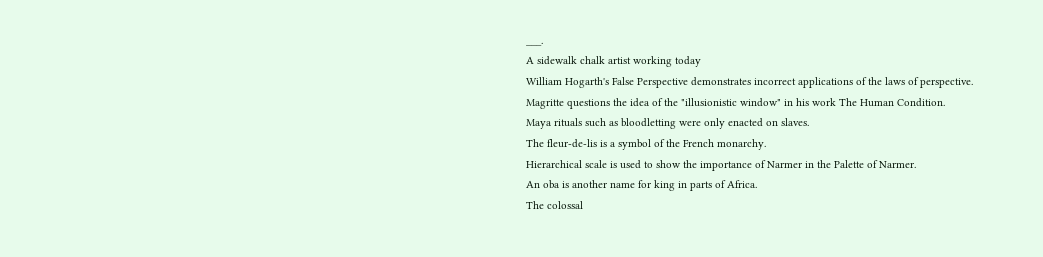___.
A sidewalk chalk artist working today
William Hogarth's False Perspective demonstrates incorrect applications of the laws of perspective.
Magritte questions the idea of the "illusionistic window" in his work The Human Condition.
Maya rituals such as bloodletting were only enacted on slaves.
The fleur-de-lis is a symbol of the French monarchy.
Hierarchical scale is used to show the importance of Narmer in the Palette of Narmer.
An oba is another name for king in parts of Africa.
The colossal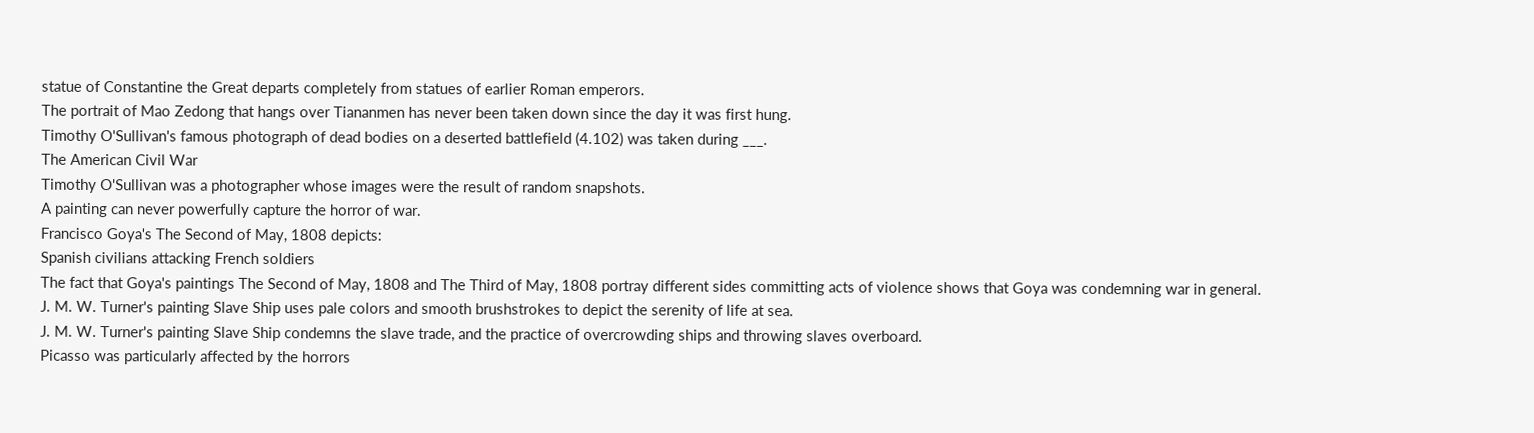statue of Constantine the Great departs completely from statues of earlier Roman emperors.
The portrait of Mao Zedong that hangs over Tiananmen has never been taken down since the day it was first hung.
Timothy O'Sullivan's famous photograph of dead bodies on a deserted battlefield (4.102) was taken during ___.
The American Civil War
Timothy O'Sullivan was a photographer whose images were the result of random snapshots.
A painting can never powerfully capture the horror of war.
Francisco Goya's The Second of May, 1808 depicts:
Spanish civilians attacking French soldiers
The fact that Goya's paintings The Second of May, 1808 and The Third of May, 1808 portray different sides committing acts of violence shows that Goya was condemning war in general.
J. M. W. Turner's painting Slave Ship uses pale colors and smooth brushstrokes to depict the serenity of life at sea.
J. M. W. Turner's painting Slave Ship condemns the slave trade, and the practice of overcrowding ships and throwing slaves overboard.
Picasso was particularly affected by the horrors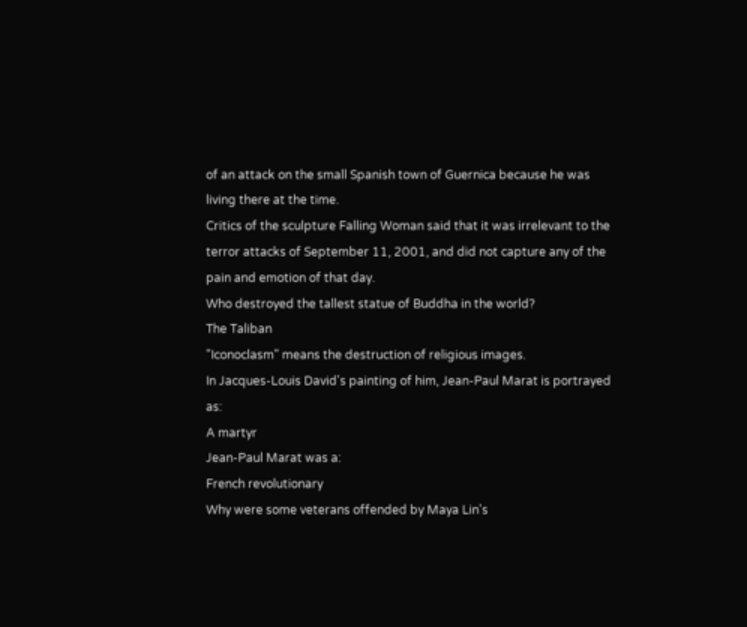of an attack on the small Spanish town of Guernica because he was living there at the time.
Critics of the sculpture Falling Woman said that it was irrelevant to the terror attacks of September 11, 2001, and did not capture any of the pain and emotion of that day.
Who destroyed the tallest statue of Buddha in the world?
The Taliban
"Iconoclasm" means the destruction of religious images.
In Jacques-Louis David's painting of him, Jean-Paul Marat is portrayed as:
A martyr
Jean-Paul Marat was a:
French revolutionary
Why were some veterans offended by Maya Lin's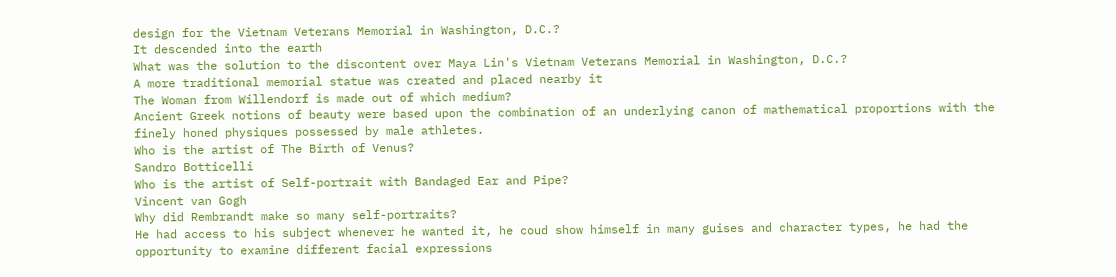design for the Vietnam Veterans Memorial in Washington, D.C.?
It descended into the earth
What was the solution to the discontent over Maya Lin's Vietnam Veterans Memorial in Washington, D.C.?
A more traditional memorial statue was created and placed nearby it
The Woman from Willendorf is made out of which medium?
Ancient Greek notions of beauty were based upon the combination of an underlying canon of mathematical proportions with the finely honed physiques possessed by male athletes.
Who is the artist of The Birth of Venus?
Sandro Botticelli
Who is the artist of Self-portrait with Bandaged Ear and Pipe?
Vincent van Gogh
Why did Rembrandt make so many self-portraits?
He had access to his subject whenever he wanted it, he coud show himself in many guises and character types, he had the opportunity to examine different facial expressions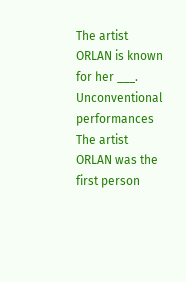The artist ORLAN is known for her ___.
Unconventional performances
The artist ORLAN was the first person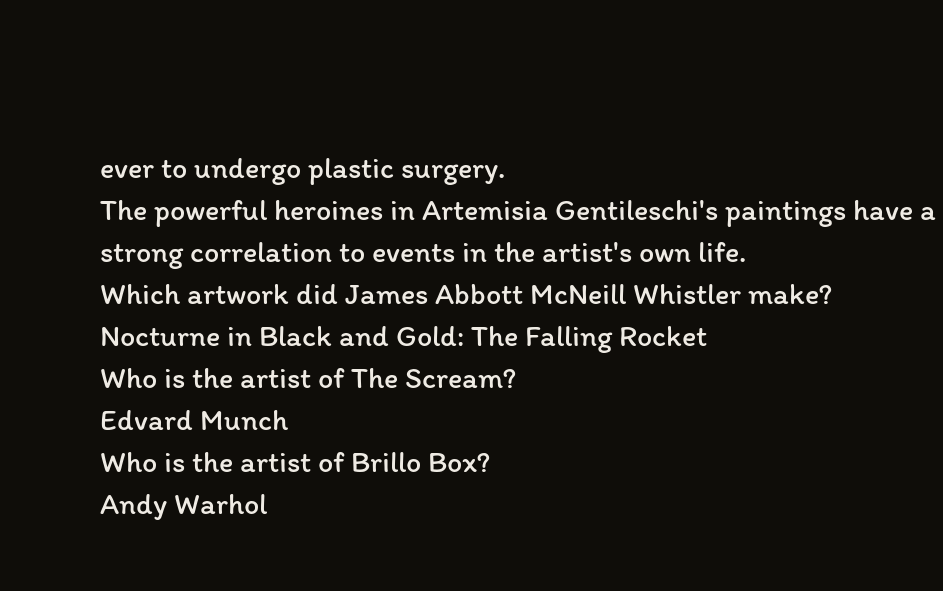ever to undergo plastic surgery.
The powerful heroines in Artemisia Gentileschi's paintings have a strong correlation to events in the artist's own life.
Which artwork did James Abbott McNeill Whistler make?
Nocturne in Black and Gold: The Falling Rocket
Who is the artist of The Scream?
Edvard Munch
Who is the artist of Brillo Box?
Andy Warhol